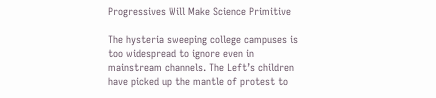Progressives Will Make Science Primitive

The hysteria sweeping college campuses is too widespread to ignore even in mainstream channels. The Left’s children have picked up the mantle of protest to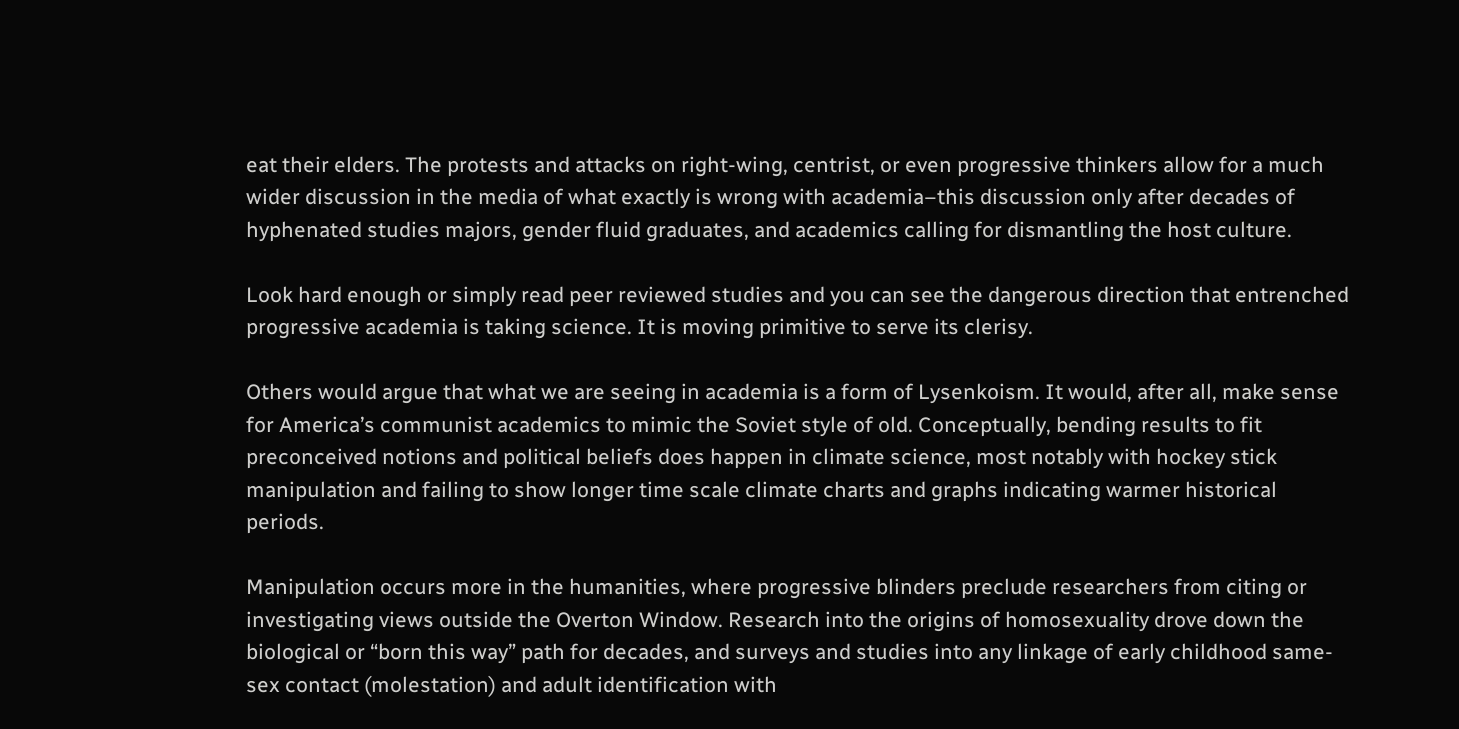eat their elders. The protests and attacks on right-wing, centrist, or even progressive thinkers allow for a much wider discussion in the media of what exactly is wrong with academia–this discussion only after decades of hyphenated studies majors, gender fluid graduates, and academics calling for dismantling the host culture.

Look hard enough or simply read peer reviewed studies and you can see the dangerous direction that entrenched progressive academia is taking science. It is moving primitive to serve its clerisy.

Others would argue that what we are seeing in academia is a form of Lysenkoism. It would, after all, make sense for America’s communist academics to mimic the Soviet style of old. Conceptually, bending results to fit preconceived notions and political beliefs does happen in climate science, most notably with hockey stick manipulation and failing to show longer time scale climate charts and graphs indicating warmer historical periods.

Manipulation occurs more in the humanities, where progressive blinders preclude researchers from citing or investigating views outside the Overton Window. Research into the origins of homosexuality drove down the biological or “born this way” path for decades, and surveys and studies into any linkage of early childhood same-sex contact (molestation) and adult identification with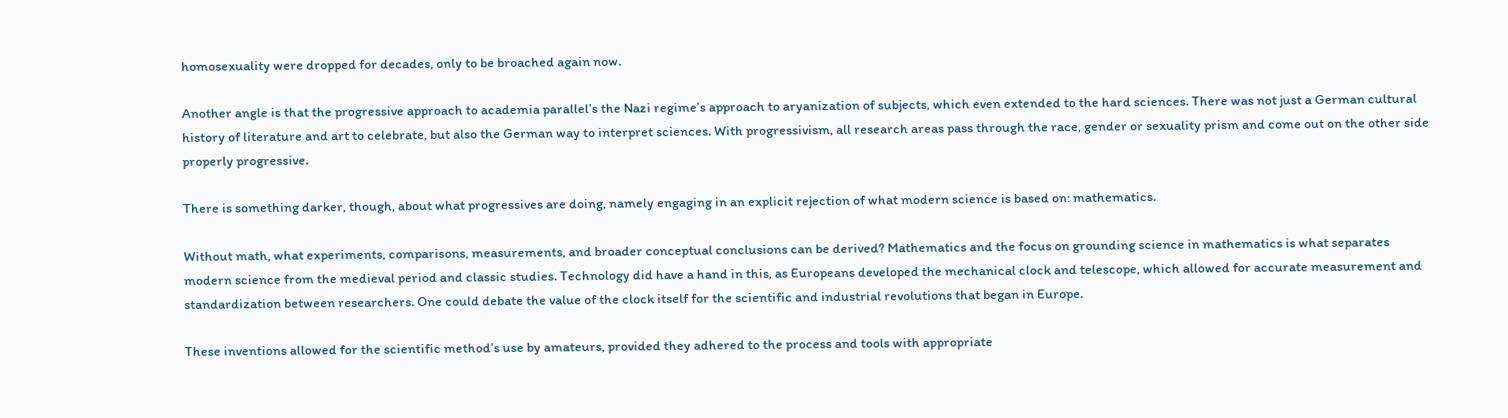homosexuality were dropped for decades, only to be broached again now.

Another angle is that the progressive approach to academia parallel’s the Nazi regime’s approach to aryanization of subjects, which even extended to the hard sciences. There was not just a German cultural history of literature and art to celebrate, but also the German way to interpret sciences. With progressivism, all research areas pass through the race, gender or sexuality prism and come out on the other side properly progressive.

There is something darker, though, about what progressives are doing, namely engaging in an explicit rejection of what modern science is based on: mathematics.

Without math, what experiments, comparisons, measurements, and broader conceptual conclusions can be derived? Mathematics and the focus on grounding science in mathematics is what separates modern science from the medieval period and classic studies. Technology did have a hand in this, as Europeans developed the mechanical clock and telescope, which allowed for accurate measurement and standardization between researchers. One could debate the value of the clock itself for the scientific and industrial revolutions that began in Europe.

These inventions allowed for the scientific method’s use by amateurs, provided they adhered to the process and tools with appropriate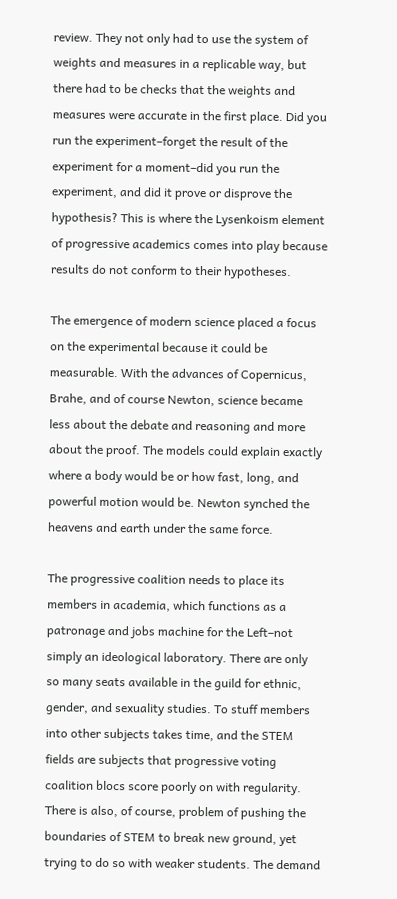review. They not only had to use the system of weights and measures in a replicable way, but there had to be checks that the weights and measures were accurate in the first place. Did you run the experiment–forget the result of the experiment for a moment–did you run the experiment, and did it prove or disprove the hypothesis? This is where the Lysenkoism element of progressive academics comes into play because results do not conform to their hypotheses.

The emergence of modern science placed a focus on the experimental because it could be measurable. With the advances of Copernicus, Brahe, and of course Newton, science became less about the debate and reasoning and more about the proof. The models could explain exactly where a body would be or how fast, long, and powerful motion would be. Newton synched the heavens and earth under the same force.

The progressive coalition needs to place its members in academia, which functions as a patronage and jobs machine for the Left–not simply an ideological laboratory. There are only so many seats available in the guild for ethnic, gender, and sexuality studies. To stuff members into other subjects takes time, and the STEM fields are subjects that progressive voting coalition blocs score poorly on with regularity. There is also, of course, problem of pushing the boundaries of STEM to break new ground, yet trying to do so with weaker students. The demand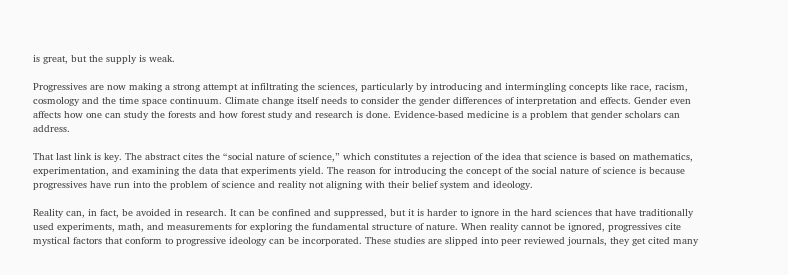is great, but the supply is weak.

Progressives are now making a strong attempt at infiltrating the sciences, particularly by introducing and intermingling concepts like race, racism, cosmology and the time space continuum. Climate change itself needs to consider the gender differences of interpretation and effects. Gender even affects how one can study the forests and how forest study and research is done. Evidence-based medicine is a problem that gender scholars can address.

That last link is key. The abstract cites the “social nature of science,” which constitutes a rejection of the idea that science is based on mathematics, experimentation, and examining the data that experiments yield. The reason for introducing the concept of the social nature of science is because progressives have run into the problem of science and reality not aligning with their belief system and ideology.

Reality can, in fact, be avoided in research. It can be confined and suppressed, but it is harder to ignore in the hard sciences that have traditionally used experiments, math, and measurements for exploring the fundamental structure of nature. When reality cannot be ignored, progressives cite mystical factors that conform to progressive ideology can be incorporated. These studies are slipped into peer reviewed journals, they get cited many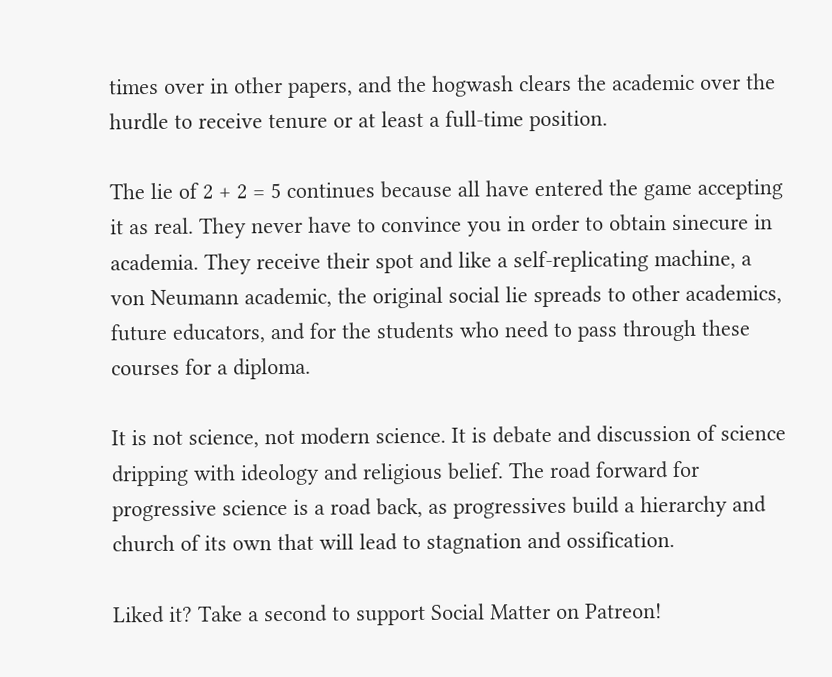times over in other papers, and the hogwash clears the academic over the hurdle to receive tenure or at least a full-time position.

The lie of 2 + 2 = 5 continues because all have entered the game accepting it as real. They never have to convince you in order to obtain sinecure in academia. They receive their spot and like a self-replicating machine, a von Neumann academic, the original social lie spreads to other academics, future educators, and for the students who need to pass through these courses for a diploma.

It is not science, not modern science. It is debate and discussion of science dripping with ideology and religious belief. The road forward for progressive science is a road back, as progressives build a hierarchy and church of its own that will lead to stagnation and ossification.

Liked it? Take a second to support Social Matter on Patreon!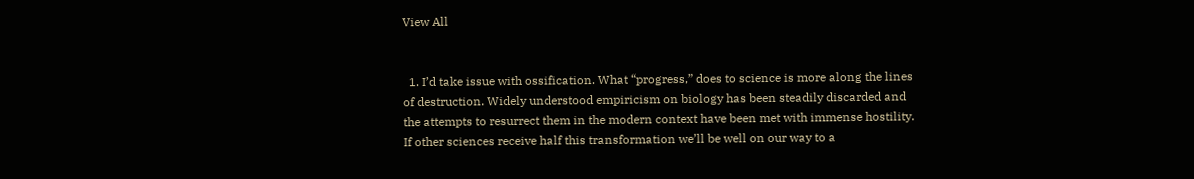View All


  1. I’d take issue with ossification. What “progress,” does to science is more along the lines of destruction. Widely understood empiricism on biology has been steadily discarded and the attempts to resurrect them in the modern context have been met with immense hostility. If other sciences receive half this transformation we’ll be well on our way to a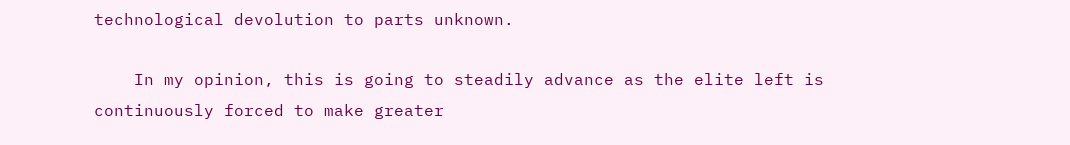technological devolution to parts unknown.

    In my opinion, this is going to steadily advance as the elite left is continuously forced to make greater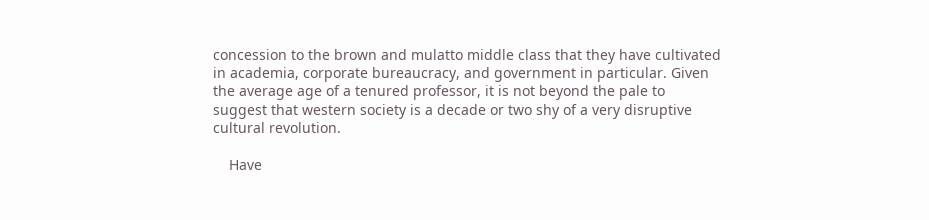concession to the brown and mulatto middle class that they have cultivated in academia, corporate bureaucracy, and government in particular. Given the average age of a tenured professor, it is not beyond the pale to suggest that western society is a decade or two shy of a very disruptive cultural revolution.

    Have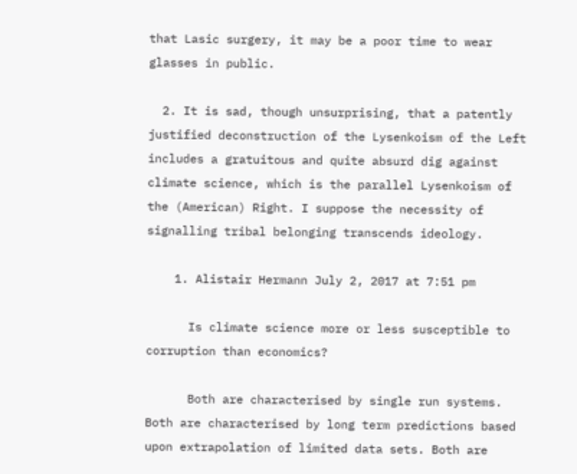that Lasic surgery, it may be a poor time to wear glasses in public.

  2. It is sad, though unsurprising, that a patently justified deconstruction of the Lysenkoism of the Left includes a gratuitous and quite absurd dig against climate science, which is the parallel Lysenkoism of the (American) Right. I suppose the necessity of signalling tribal belonging transcends ideology.

    1. Alistair Hermann July 2, 2017 at 7:51 pm

      Is climate science more or less susceptible to corruption than economics?

      Both are characterised by single run systems. Both are characterised by long term predictions based upon extrapolation of limited data sets. Both are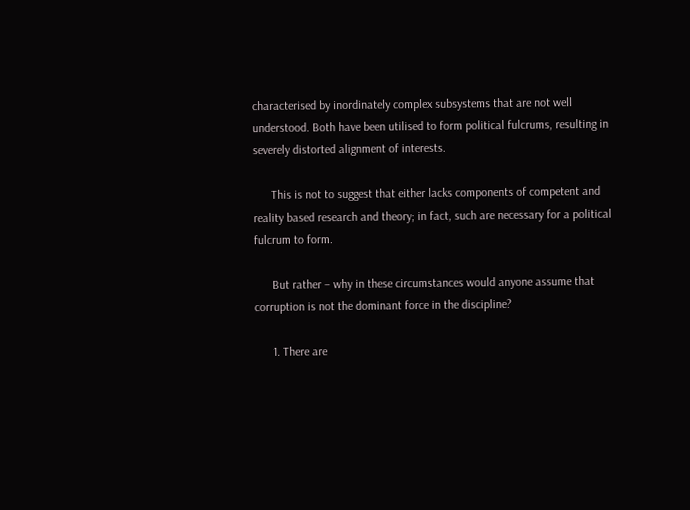characterised by inordinately complex subsystems that are not well understood. Both have been utilised to form political fulcrums, resulting in severely distorted alignment of interests.

      This is not to suggest that either lacks components of competent and reality based research and theory; in fact, such are necessary for a political fulcrum to form.

      But rather – why in these circumstances would anyone assume that corruption is not the dominant force in the discipline?

      1. There are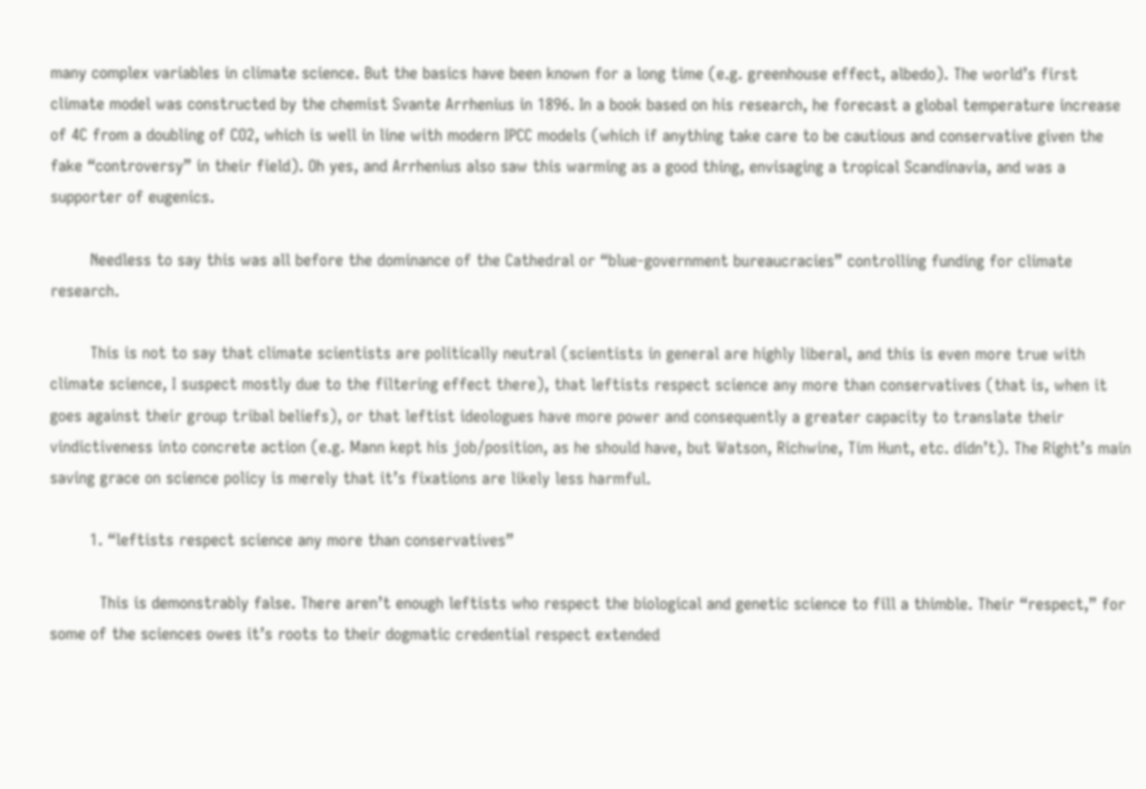many complex variables in climate science. But the basics have been known for a long time (e.g. greenhouse effect, albedo). The world’s first climate model was constructed by the chemist Svante Arrhenius in 1896. In a book based on his research, he forecast a global temperature increase of 4C from a doubling of CO2, which is well in line with modern IPCC models (which if anything take care to be cautious and conservative given the fake “controversy” in their field). Oh yes, and Arrhenius also saw this warming as a good thing, envisaging a tropical Scandinavia, and was a supporter of eugenics.

        Needless to say this was all before the dominance of the Cathedral or “blue-government bureaucracies” controlling funding for climate research.

        This is not to say that climate scientists are politically neutral (scientists in general are highly liberal, and this is even more true with climate science, I suspect mostly due to the filtering effect there), that leftists respect science any more than conservatives (that is, when it goes against their group tribal beliefs), or that leftist ideologues have more power and consequently a greater capacity to translate their vindictiveness into concrete action (e.g. Mann kept his job/position, as he should have, but Watson, Richwine, Tim Hunt, etc. didn’t). The Right’s main saving grace on science policy is merely that it’s fixations are likely less harmful.

        1. “leftists respect science any more than conservatives”

          This is demonstrably false. There aren’t enough leftists who respect the biological and genetic science to fill a thimble. Their “respect,” for some of the sciences owes it’s roots to their dogmatic credential respect extended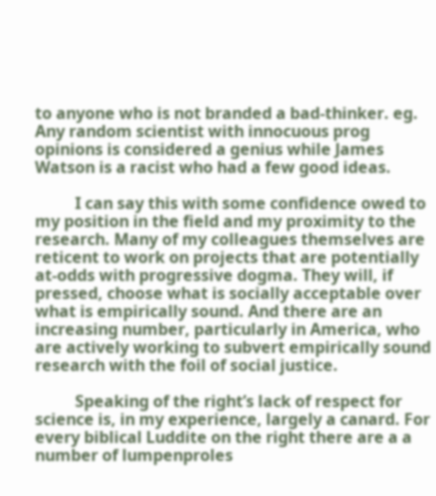to anyone who is not branded a bad-thinker. eg. Any random scientist with innocuous prog opinions is considered a genius while James Watson is a racist who had a few good ideas.

          I can say this with some confidence owed to my position in the field and my proximity to the research. Many of my colleagues themselves are reticent to work on projects that are potentially at-odds with progressive dogma. They will, if pressed, choose what is socially acceptable over what is empirically sound. And there are an increasing number, particularly in America, who are actively working to subvert empirically sound research with the foil of social justice.

          Speaking of the right’s lack of respect for science is, in my experience, largely a canard. For every biblical Luddite on the right there are a a number of lumpenproles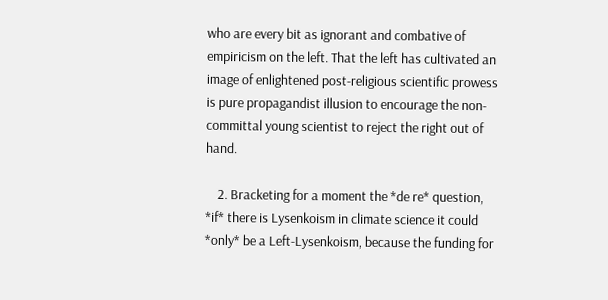who are every bit as ignorant and combative of empiricism on the left. That the left has cultivated an image of enlightened post-religious scientific prowess is pure propagandist illusion to encourage the non-committal young scientist to reject the right out of hand.

    2. Bracketing for a moment the *de re* question, *if* there is Lysenkoism in climate science it could *only* be a Left-Lysenkoism, because the funding for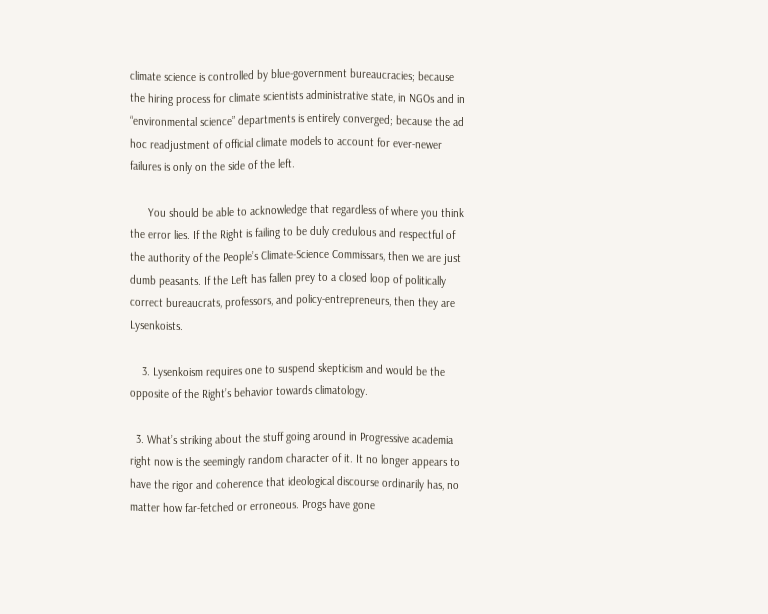climate science is controlled by blue-government bureaucracies; because the hiring process for climate scientists administrative state, in NGOs and in “environmental science” departments is entirely converged; because the ad hoc readjustment of official climate models to account for ever-newer failures is only on the side of the left.

      You should be able to acknowledge that regardless of where you think the error lies. If the Right is failing to be duly credulous and respectful of the authority of the People’s Climate-Science Commissars, then we are just dumb peasants. If the Left has fallen prey to a closed loop of politically correct bureaucrats, professors, and policy-entrepreneurs, then they are Lysenkoists.

    3. Lysenkoism requires one to suspend skepticism and would be the opposite of the Right’s behavior towards climatology.

  3. What’s striking about the stuff going around in Progressive academia right now is the seemingly random character of it. It no longer appears to have the rigor and coherence that ideological discourse ordinarily has, no matter how far-fetched or erroneous. Progs have gone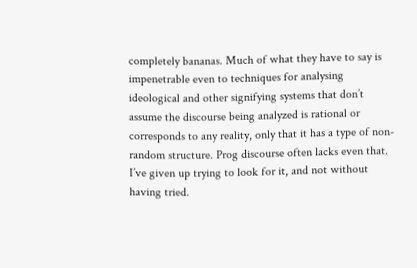completely bananas. Much of what they have to say is impenetrable even to techniques for analysing ideological and other signifying systems that don’t assume the discourse being analyzed is rational or corresponds to any reality, only that it has a type of non-random structure. Prog discourse often lacks even that. I’ve given up trying to look for it, and not without having tried.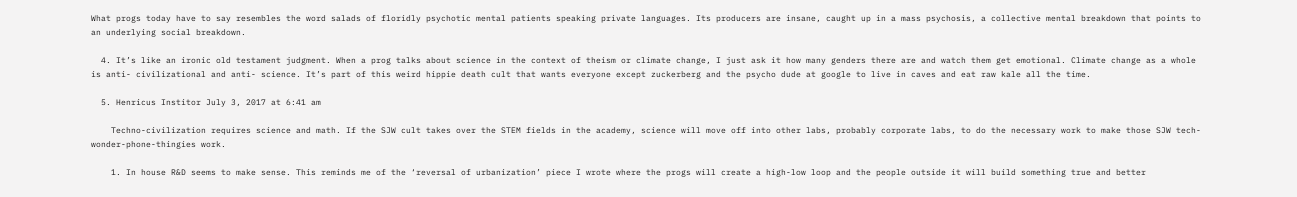What progs today have to say resembles the word salads of floridly psychotic mental patients speaking private languages. Its producers are insane, caught up in a mass psychosis, a collective mental breakdown that points to an underlying social breakdown.

  4. It’s like an ironic old testament judgment. When a prog talks about science in the context of theism or climate change, I just ask it how many genders there are and watch them get emotional. Climate change as a whole is anti- civilizational and anti- science. It’s part of this weird hippie death cult that wants everyone except zuckerberg and the psycho dude at google to live in caves and eat raw kale all the time.

  5. Henricus Institor July 3, 2017 at 6:41 am

    Techno-civilization requires science and math. If the SJW cult takes over the STEM fields in the academy, science will move off into other labs, probably corporate labs, to do the necessary work to make those SJW tech-wonder-phone-thingies work.

    1. In house R&D seems to make sense. This reminds me of the ‘reversal of urbanization’ piece I wrote where the progs will create a high-low loop and the people outside it will build something true and better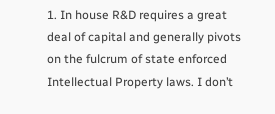1. In house R&D requires a great deal of capital and generally pivots on the fulcrum of state enforced Intellectual Property laws. I don’t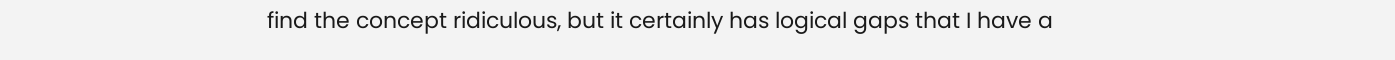find the concept ridiculous, but it certainly has logical gaps that I have a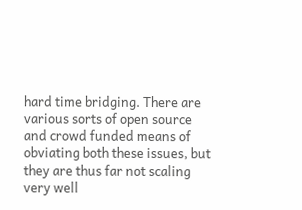hard time bridging. There are various sorts of open source and crowd funded means of obviating both these issues, but they are thus far not scaling very well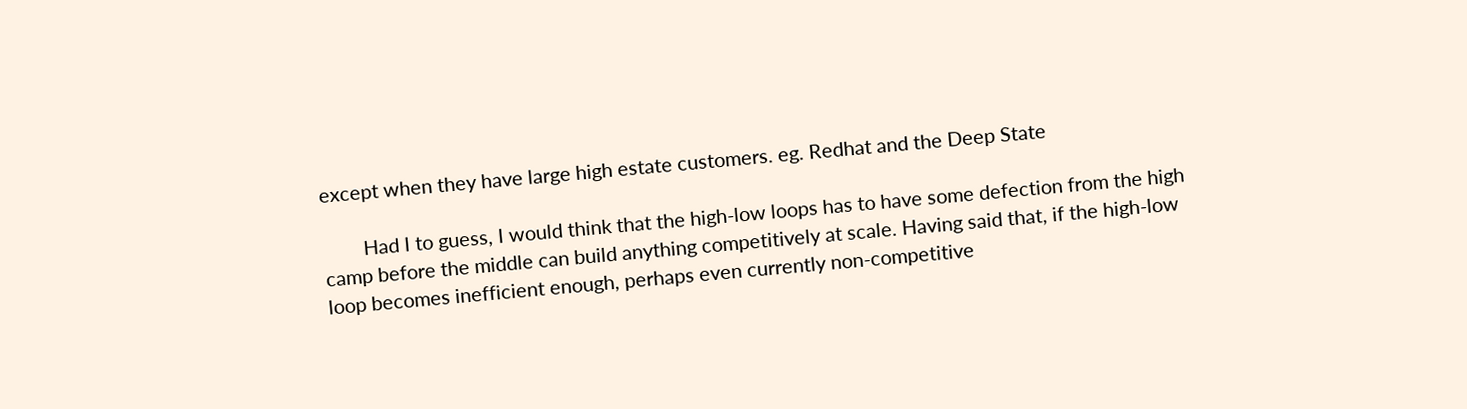except when they have large high estate customers. eg. Redhat and the Deep State

        Had I to guess, I would think that the high-low loops has to have some defection from the high camp before the middle can build anything competitively at scale. Having said that, if the high-low loop becomes inefficient enough, perhaps even currently non-competitive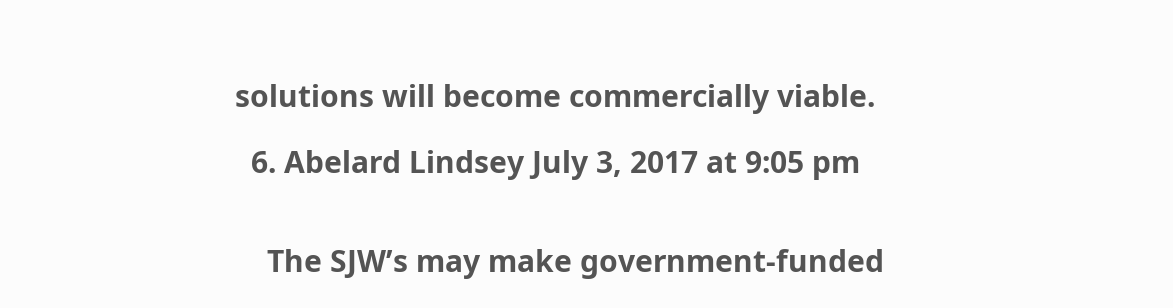solutions will become commercially viable.

  6. Abelard Lindsey July 3, 2017 at 9:05 pm


    The SJW’s may make government-funded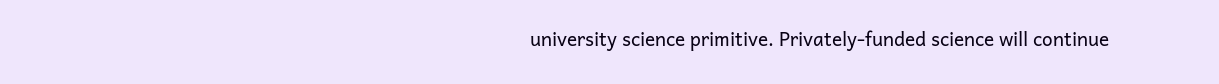university science primitive. Privately-funded science will continue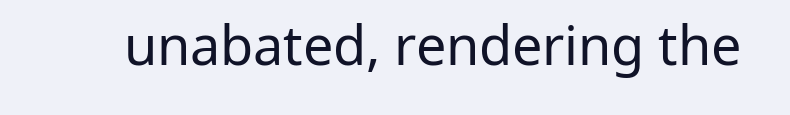unabated, rendering the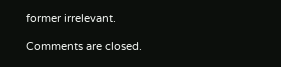former irrelevant.

Comments are closed.